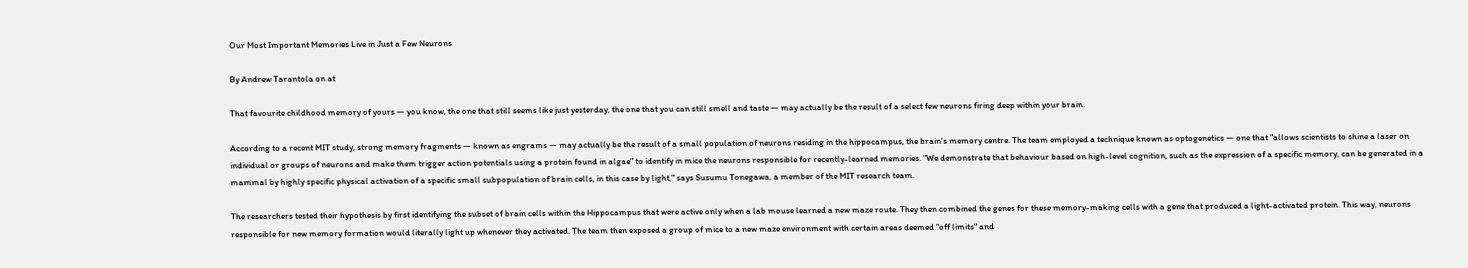Our Most Important Memories Live in Just a Few Neurons

By Andrew Tarantola on at

That favourite childhood memory of yours — you know, the one that still seems like just yesterday, the one that you can still smell and taste — may actually be the result of a select few neurons firing deep within your brain.

According to a recent MIT study, strong memory fragments — known as engrams — may actually be the result of a small population of neurons residing in the hippocampus, the brain's memory centre. The team employed a technique known as optogenetics — one that "allows scientists to shine a laser on individual or groups of neurons and make them trigger action potentials using a protein found in algae" to identify in mice the neurons responsible for recently-learned memories. "We demonstrate that behaviour based on high-level cognition, such as the expression of a specific memory, can be generated in a mammal by highly specific physical activation of a specific small subpopulation of brain cells, in this case by light," says Susumu Tonegawa, a member of the MIT research team.

The researchers tested their hypothesis by first identifying the subset of brain cells within the Hippocampus that were active only when a lab mouse learned a new maze route. They then combined the genes for these memory-making cells with a gene that produced a light-activated protein. This way, neurons responsible for new memory formation would literally light up whenever they activated. The team then exposed a group of mice to a new maze environment with certain areas deemed "off limits" and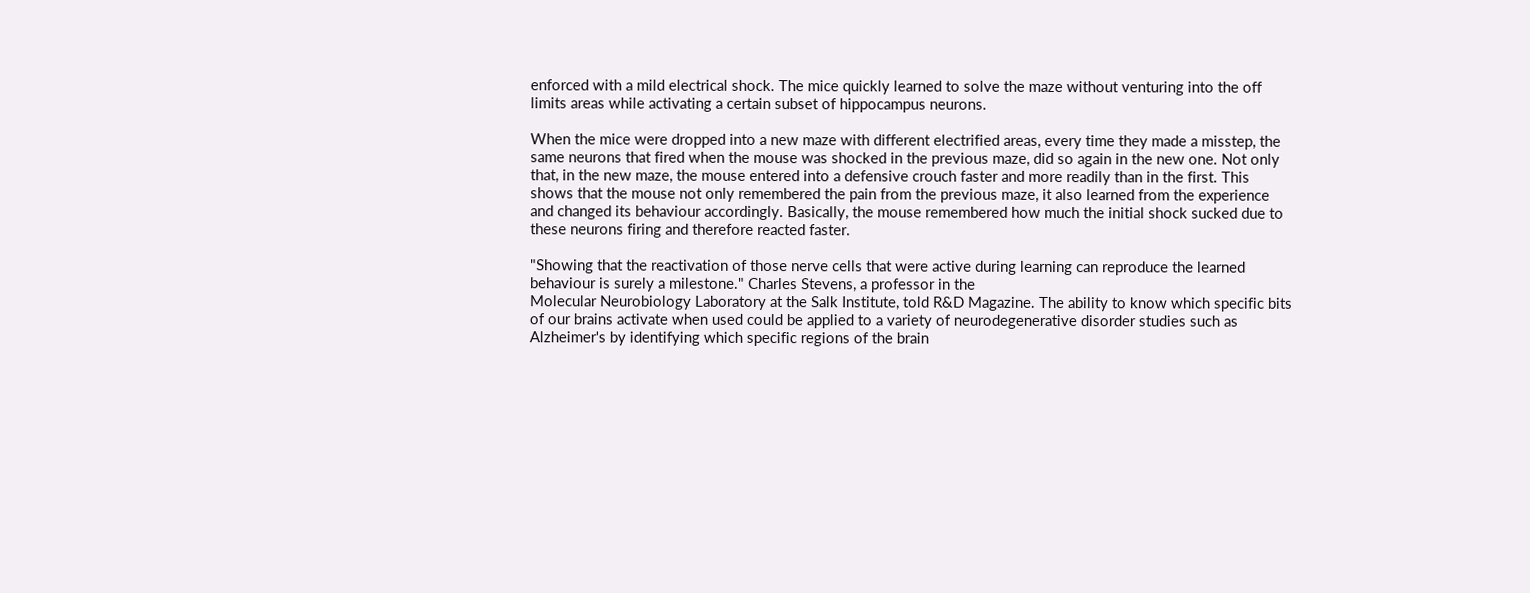enforced with a mild electrical shock. The mice quickly learned to solve the maze without venturing into the off limits areas while activating a certain subset of hippocampus neurons.

When the mice were dropped into a new maze with different electrified areas, every time they made a misstep, the same neurons that fired when the mouse was shocked in the previous maze, did so again in the new one. Not only that, in the new maze, the mouse entered into a defensive crouch faster and more readily than in the first. This shows that the mouse not only remembered the pain from the previous maze, it also learned from the experience and changed its behaviour accordingly. Basically, the mouse remembered how much the initial shock sucked due to these neurons firing and therefore reacted faster.

"Showing that the reactivation of those nerve cells that were active during learning can reproduce the learned behaviour is surely a milestone." Charles Stevens, a professor in the
Molecular Neurobiology Laboratory at the Salk Institute, told R&D Magazine. The ability to know which specific bits of our brains activate when used could be applied to a variety of neurodegenerative disorder studies such as Alzheimer's by identifying which specific regions of the brain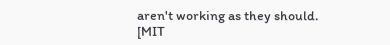aren't working as they should. [MIT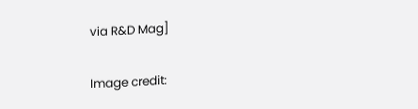via R&D Mag]

Image credit: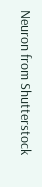Neuron from Shutterstock